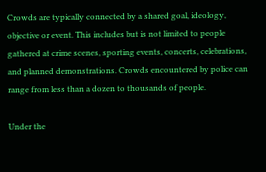Crowds are typically connected by a shared goal, ideology, objective or event. This includes but is not limited to people gathered at crime scenes, sporting events, concerts, celebrations, and planned demonstrations. Crowds encountered by police can range from less than a dozen to thousands of people.

Under the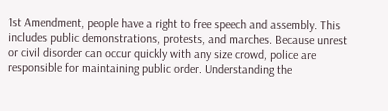1st Amendment, people have a right to free speech and assembly. This includes public demonstrations, protests, and marches. Because unrest or civil disorder can occur quickly with any size crowd, police are responsible for maintaining public order. Understanding the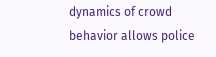dynamics of crowd behavior allows police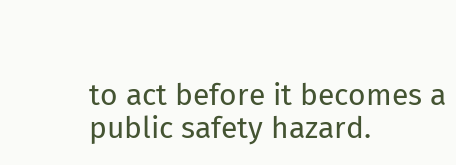to act before it becomes a public safety hazard.